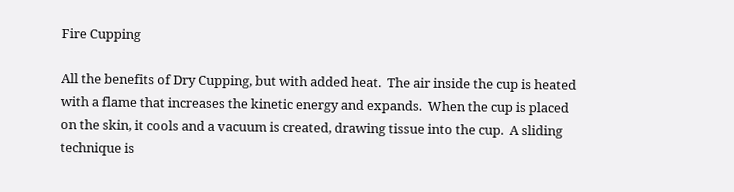Fire Cupping

All the benefits of Dry Cupping, but with added heat.  The air inside the cup is heated with a flame that increases the kinetic energy and expands.  When the cup is placed on the skin, it cools and a vacuum is created, drawing tissue into the cup.  A sliding technique is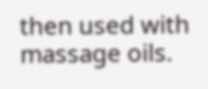then used with massage oils.